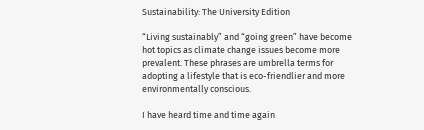Sustainability: The University Edition

“Living sustainably” and “going green” have become hot topics as climate change issues become more prevalent. These phrases are umbrella terms for adopting a lifestyle that is eco-friendlier and more environmentally conscious.

I have heard time and time again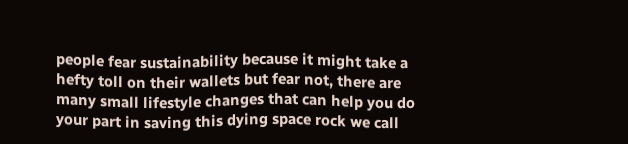people fear sustainability because it might take a hefty toll on their wallets but fear not, there are many small lifestyle changes that can help you do your part in saving this dying space rock we call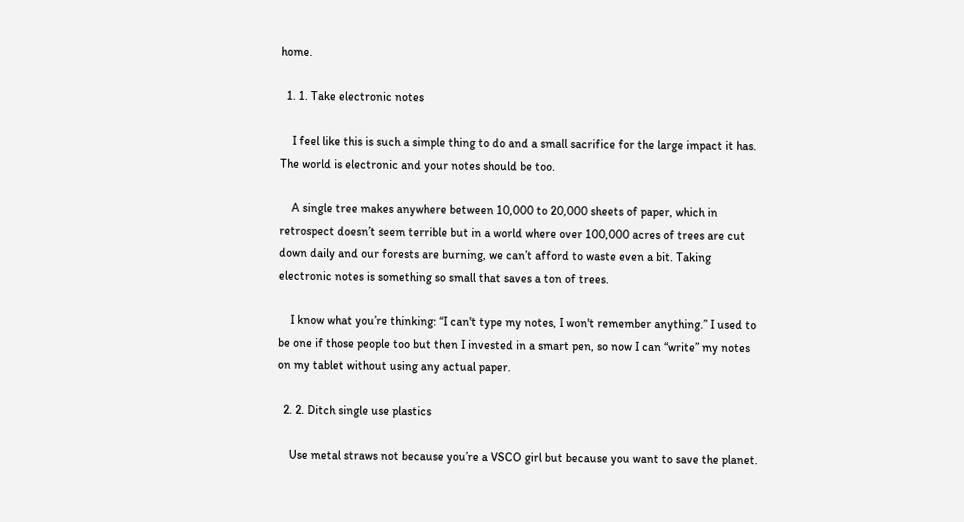home.

  1. 1. Take electronic notes

    I feel like this is such a simple thing to do and a small sacrifice for the large impact it has. The world is electronic and your notes should be too.

    A single tree makes anywhere between 10,000 to 20,000 sheets of paper, which in retrospect doesn’t seem terrible but in a world where over 100,000 acres of trees are cut down daily and our forests are burning, we can’t afford to waste even a bit. Taking electronic notes is something so small that saves a ton of trees.

    I know what you’re thinking: “I can't type my notes, I won't remember anything.” I used to be one if those people too but then I invested in a smart pen, so now I can “write” my notes on my tablet without using any actual paper.

  2. 2. Ditch single use plastics

    Use metal straws not because you’re a VSCO girl but because you want to save the planet.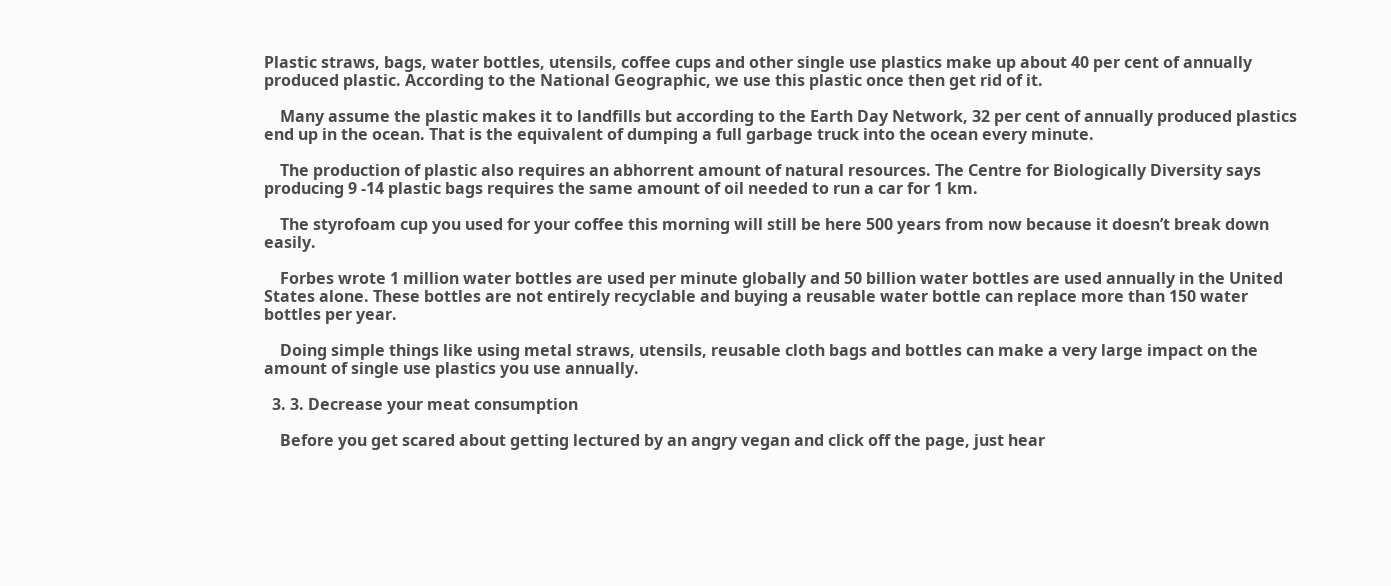Plastic straws, bags, water bottles, utensils, coffee cups and other single use plastics make up about 40 per cent of annually produced plastic. According to the National Geographic, we use this plastic once then get rid of it.

    Many assume the plastic makes it to landfills but according to the Earth Day Network, 32 per cent of annually produced plastics end up in the ocean. That is the equivalent of dumping a full garbage truck into the ocean every minute.

    The production of plastic also requires an abhorrent amount of natural resources. The Centre for Biologically Diversity says producing 9 -14 plastic bags requires the same amount of oil needed to run a car for 1 km.

    The styrofoam cup you used for your coffee this morning will still be here 500 years from now because it doesn’t break down easily.

    Forbes wrote 1 million water bottles are used per minute globally and 50 billion water bottles are used annually in the United States alone. These bottles are not entirely recyclable and buying a reusable water bottle can replace more than 150 water bottles per year.

    Doing simple things like using metal straws, utensils, reusable cloth bags and bottles can make a very large impact on the amount of single use plastics you use annually.

  3. 3. Decrease your meat consumption

    Before you get scared about getting lectured by an angry vegan and click off the page, just hear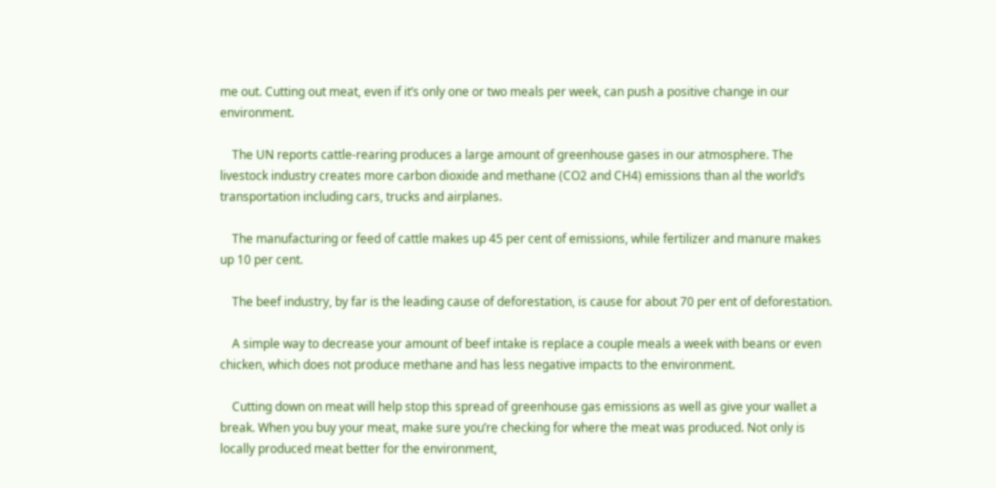me out. Cutting out meat, even if it’s only one or two meals per week, can push a positive change in our environment.

    The UN reports cattle-rearing produces a large amount of greenhouse gases in our atmosphere. The livestock industry creates more carbon dioxide and methane (CO2 and CH4) emissions than al the world’s transportation including cars, trucks and airplanes.

    The manufacturing or feed of cattle makes up 45 per cent of emissions, while fertilizer and manure makes up 10 per cent.

    The beef industry, by far is the leading cause of deforestation, is cause for about 70 per ent of deforestation.

    A simple way to decrease your amount of beef intake is replace a couple meals a week with beans or even chicken, which does not produce methane and has less negative impacts to the environment.

    Cutting down on meat will help stop this spread of greenhouse gas emissions as well as give your wallet a break. When you buy your meat, make sure you’re checking for where the meat was produced. Not only is locally produced meat better for the environment,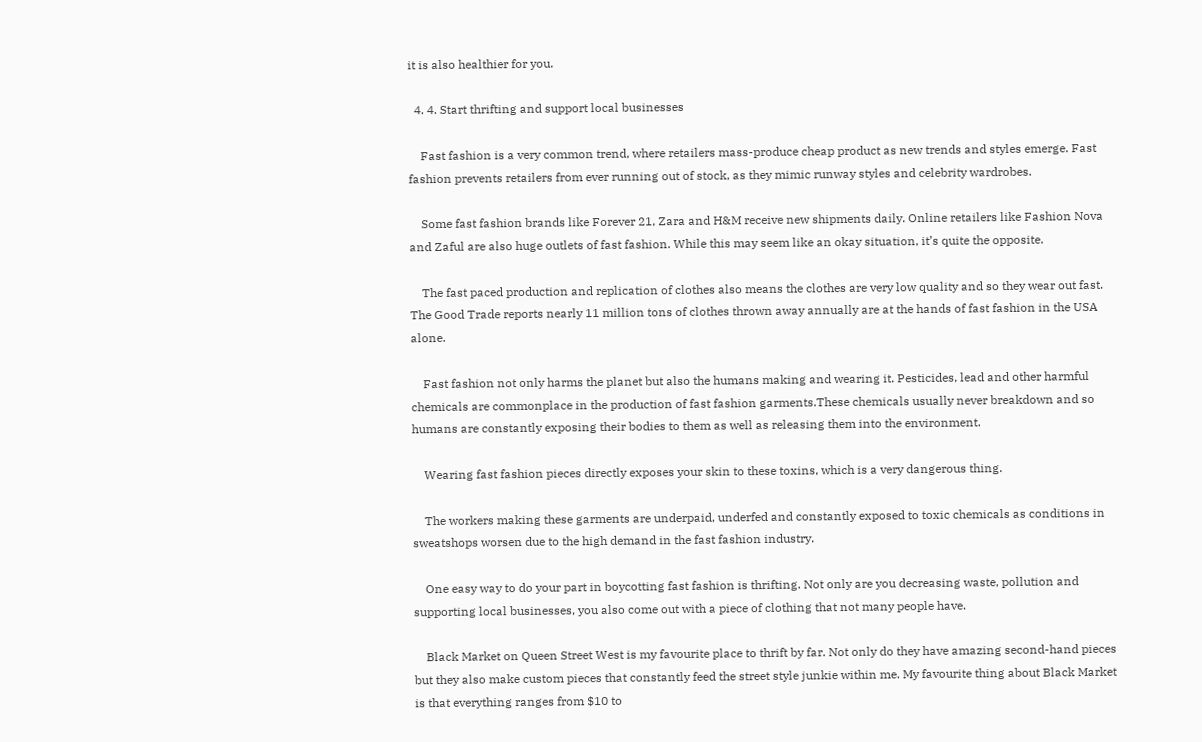it is also healthier for you.

  4. 4. Start thrifting and support local businesses

    Fast fashion is a very common trend, where retailers mass-produce cheap product as new trends and styles emerge. Fast fashion prevents retailers from ever running out of stock, as they mimic runway styles and celebrity wardrobes.

    Some fast fashion brands like Forever 21, Zara and H&M receive new shipments daily. Online retailers like Fashion Nova and Zaful are also huge outlets of fast fashion. While this may seem like an okay situation, it’s quite the opposite.

    The fast paced production and replication of clothes also means the clothes are very low quality and so they wear out fast. The Good Trade reports nearly 11 million tons of clothes thrown away annually are at the hands of fast fashion in the USA alone.

    Fast fashion not only harms the planet but also the humans making and wearing it. Pesticides, lead and other harmful chemicals are commonplace in the production of fast fashion garments.These chemicals usually never breakdown and so humans are constantly exposing their bodies to them as well as releasing them into the environment.

    Wearing fast fashion pieces directly exposes your skin to these toxins, which is a very dangerous thing.

    The workers making these garments are underpaid, underfed and constantly exposed to toxic chemicals as conditions in sweatshops worsen due to the high demand in the fast fashion industry.

    One easy way to do your part in boycotting fast fashion is thrifting. Not only are you decreasing waste, pollution and supporting local businesses, you also come out with a piece of clothing that not many people have.

    Black Market on Queen Street West is my favourite place to thrift by far. Not only do they have amazing second-hand pieces but they also make custom pieces that constantly feed the street style junkie within me. My favourite thing about Black Market is that everything ranges from $10 to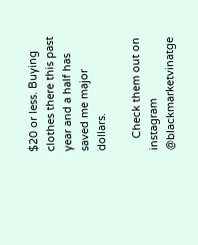$20 or less. Buying clothes there this past year and a half has saved me major dollars.

    Check them out on instagram @blackmarketvinatge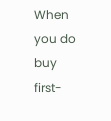When you do buy first-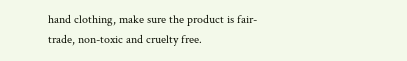hand clothing, make sure the product is fair-trade, non-toxic and cruelty free.